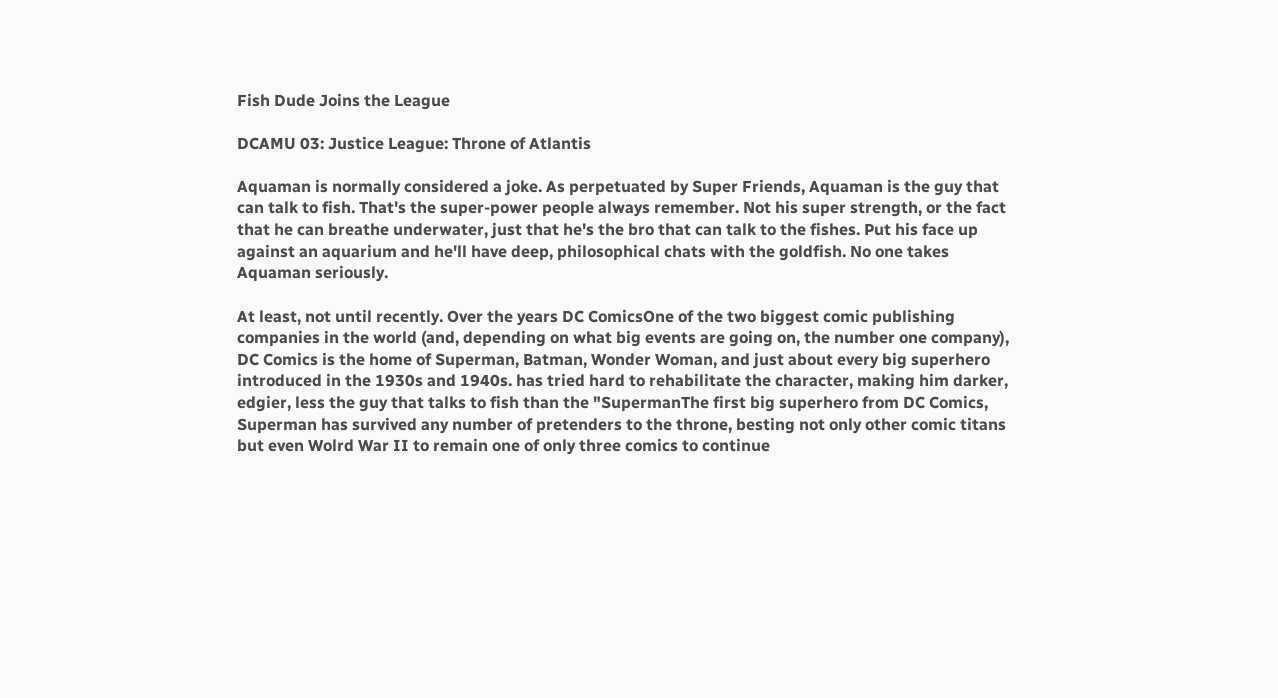Fish Dude Joins the League

DCAMU 03: Justice League: Throne of Atlantis

Aquaman is normally considered a joke. As perpetuated by Super Friends, Aquaman is the guy that can talk to fish. That's the super-power people always remember. Not his super strength, or the fact that he can breathe underwater, just that he's the bro that can talk to the fishes. Put his face up against an aquarium and he'll have deep, philosophical chats with the goldfish. No one takes Aquaman seriously.

At least, not until recently. Over the years DC ComicsOne of the two biggest comic publishing companies in the world (and, depending on what big events are going on, the number one company), DC Comics is the home of Superman, Batman, Wonder Woman, and just about every big superhero introduced in the 1930s and 1940s. has tried hard to rehabilitate the character, making him darker, edgier, less the guy that talks to fish than the "SupermanThe first big superhero from DC Comics, Superman has survived any number of pretenders to the throne, besting not only other comic titans but even Wolrd War II to remain one of only three comics to continue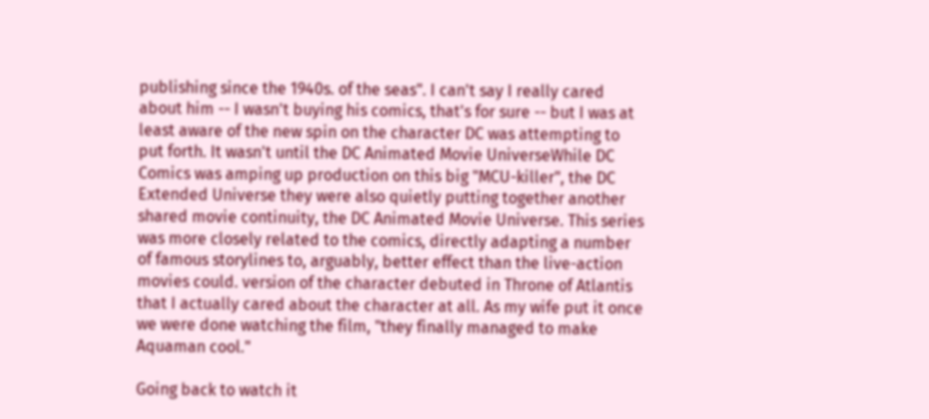publishing since the 1940s. of the seas". I can't say I really cared about him -- I wasn't buying his comics, that's for sure -- but I was at least aware of the new spin on the character DC was attempting to put forth. It wasn't until the DC Animated Movie UniverseWhile DC Comics was amping up production on this big "MCU-killer", the DC Extended Universe they were also quietly putting together another shared movie continuity, the DC Animated Movie Universe. This series was more closely related to the comics, directly adapting a number of famous storylines to, arguably, better effect than the live-action movies could. version of the character debuted in Throne of Atlantis that I actually cared about the character at all. As my wife put it once we were done watching the film, "they finally managed to make Aquaman cool."

Going back to watch it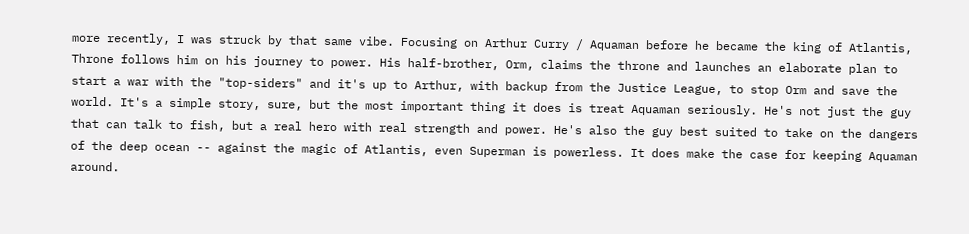more recently, I was struck by that same vibe. Focusing on Arthur Curry / Aquaman before he became the king of Atlantis, Throne follows him on his journey to power. His half-brother, Orm, claims the throne and launches an elaborate plan to start a war with the "top-siders" and it's up to Arthur, with backup from the Justice League, to stop Orm and save the world. It's a simple story, sure, but the most important thing it does is treat Aquaman seriously. He's not just the guy that can talk to fish, but a real hero with real strength and power. He's also the guy best suited to take on the dangers of the deep ocean -- against the magic of Atlantis, even Superman is powerless. It does make the case for keeping Aquaman around.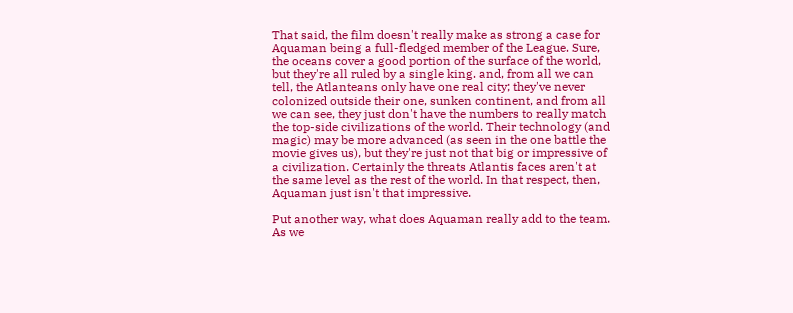That said, the film doesn't really make as strong a case for Aquaman being a full-fledged member of the League. Sure, the oceans cover a good portion of the surface of the world, but they're all ruled by a single king. and, from all we can tell, the Atlanteans only have one real city; they've never colonized outside their one, sunken continent, and from all we can see, they just don't have the numbers to really match the top-side civilizations of the world. Their technology (and magic) may be more advanced (as seen in the one battle the movie gives us), but they're just not that big or impressive of a civilization. Certainly the threats Atlantis faces aren't at the same level as the rest of the world. In that respect, then, Aquaman just isn't that impressive.

Put another way, what does Aquaman really add to the team. As we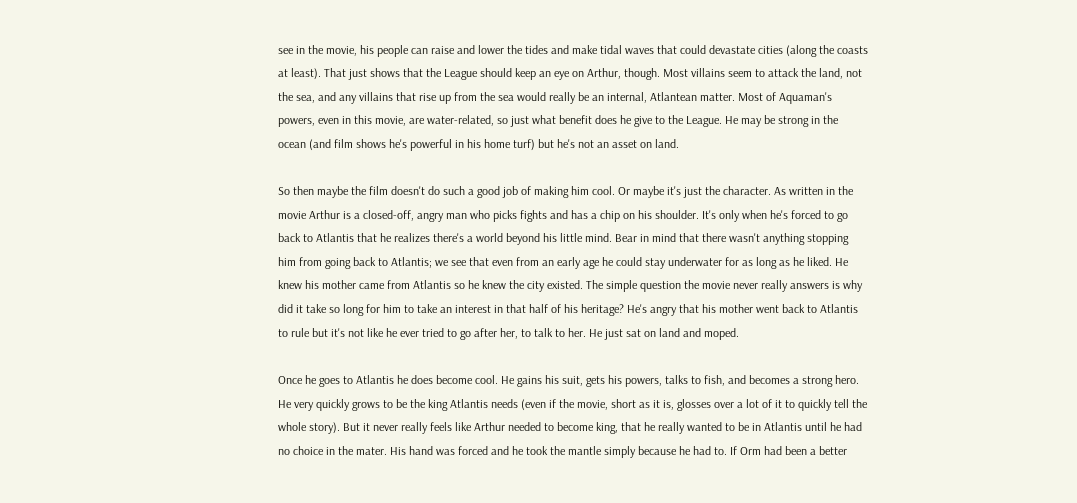see in the movie, his people can raise and lower the tides and make tidal waves that could devastate cities (along the coasts at least). That just shows that the League should keep an eye on Arthur, though. Most villains seem to attack the land, not the sea, and any villains that rise up from the sea would really be an internal, Atlantean matter. Most of Aquaman's powers, even in this movie, are water-related, so just what benefit does he give to the League. He may be strong in the ocean (and film shows he's powerful in his home turf) but he's not an asset on land.

So then maybe the film doesn't do such a good job of making him cool. Or maybe it's just the character. As written in the movie Arthur is a closed-off, angry man who picks fights and has a chip on his shoulder. It's only when he's forced to go back to Atlantis that he realizes there's a world beyond his little mind. Bear in mind that there wasn't anything stopping him from going back to Atlantis; we see that even from an early age he could stay underwater for as long as he liked. He knew his mother came from Atlantis so he knew the city existed. The simple question the movie never really answers is why did it take so long for him to take an interest in that half of his heritage? He's angry that his mother went back to Atlantis to rule but it's not like he ever tried to go after her, to talk to her. He just sat on land and moped.

Once he goes to Atlantis he does become cool. He gains his suit, gets his powers, talks to fish, and becomes a strong hero. He very quickly grows to be the king Atlantis needs (even if the movie, short as it is, glosses over a lot of it to quickly tell the whole story). But it never really feels like Arthur needed to become king, that he really wanted to be in Atlantis until he had no choice in the mater. His hand was forced and he took the mantle simply because he had to. If Orm had been a better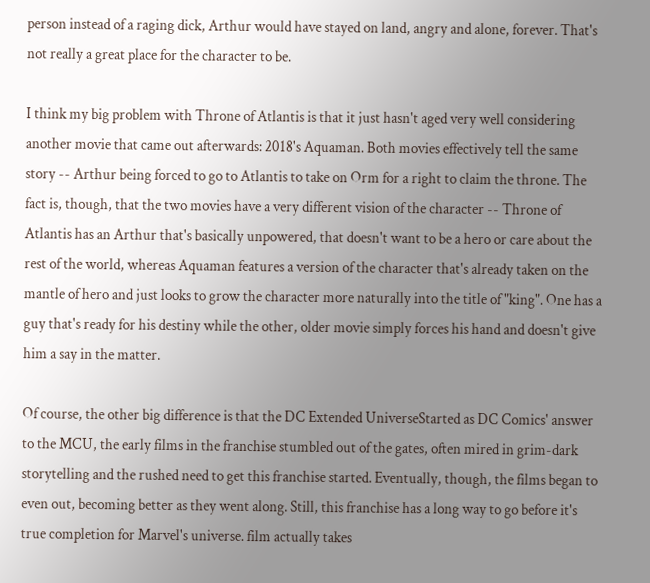person instead of a raging dick, Arthur would have stayed on land, angry and alone, forever. That's not really a great place for the character to be.

I think my big problem with Throne of Atlantis is that it just hasn't aged very well considering another movie that came out afterwards: 2018's Aquaman. Both movies effectively tell the same story -- Arthur being forced to go to Atlantis to take on Orm for a right to claim the throne. The fact is, though, that the two movies have a very different vision of the character -- Throne of Atlantis has an Arthur that's basically unpowered, that doesn't want to be a hero or care about the rest of the world, whereas Aquaman features a version of the character that's already taken on the mantle of hero and just looks to grow the character more naturally into the title of "king". One has a guy that's ready for his destiny while the other, older movie simply forces his hand and doesn't give him a say in the matter.

Of course, the other big difference is that the DC Extended UniverseStarted as DC Comics' answer to the MCU, the early films in the franchise stumbled out of the gates, often mired in grim-dark storytelling and the rushed need to get this franchise started. Eventually, though, the films began to even out, becoming better as they went along. Still, this franchise has a long way to go before it's true completion for Marvel's universe. film actually takes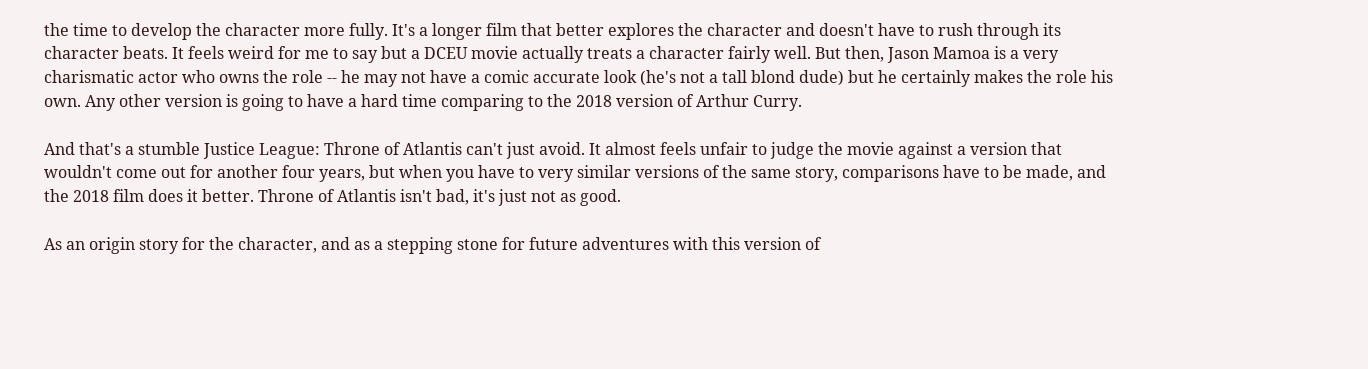the time to develop the character more fully. It's a longer film that better explores the character and doesn't have to rush through its character beats. It feels weird for me to say but a DCEU movie actually treats a character fairly well. But then, Jason Mamoa is a very charismatic actor who owns the role -- he may not have a comic accurate look (he's not a tall blond dude) but he certainly makes the role his own. Any other version is going to have a hard time comparing to the 2018 version of Arthur Curry.

And that's a stumble Justice League: Throne of Atlantis can't just avoid. It almost feels unfair to judge the movie against a version that wouldn't come out for another four years, but when you have to very similar versions of the same story, comparisons have to be made, and the 2018 film does it better. Throne of Atlantis isn't bad, it's just not as good.

As an origin story for the character, and as a stepping stone for future adventures with this version of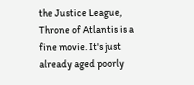the Justice League, Throne of Atlantis is a fine movie. It's just already aged poorly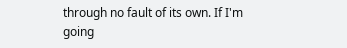through no fault of its own. If I'm going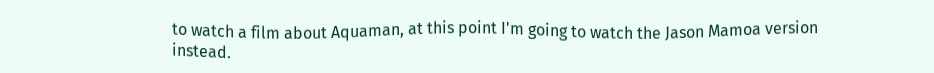to watch a film about Aquaman, at this point I'm going to watch the Jason Mamoa version instead.